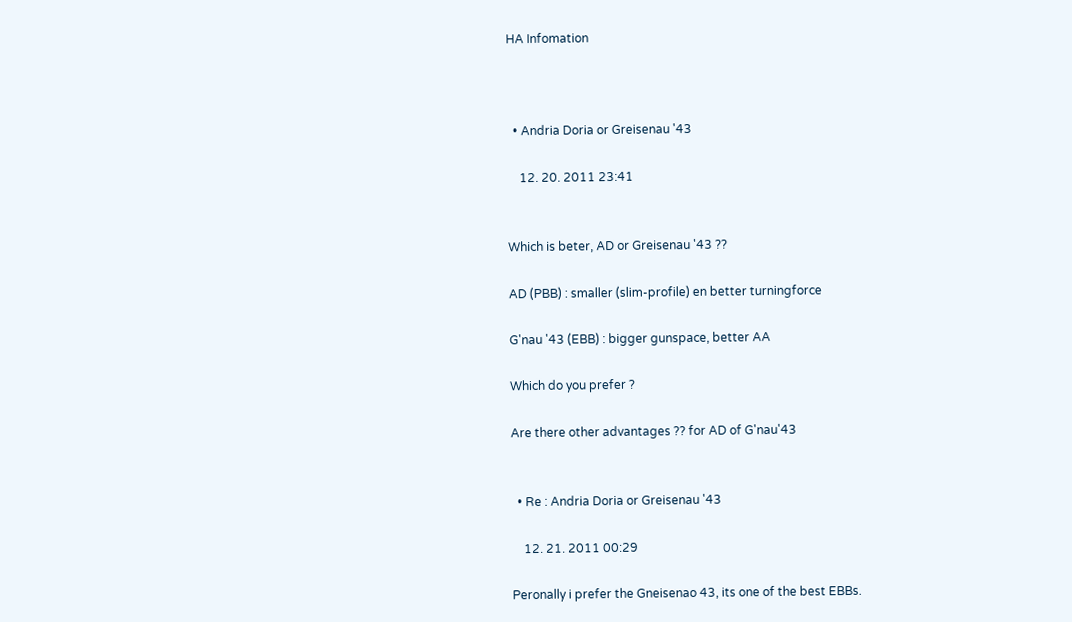HA Infomation



  • Andria Doria or Greisenau '43

    12. 20. 2011 23:41


Which is beter, AD or Greisenau '43 ??

AD (PBB) : smaller (slim-profile) en better turningforce

G'nau '43 (EBB) : bigger gunspace, better AA

Which do you prefer ?

Are there other advantages ?? for AD of G'nau'43


  • Re : Andria Doria or Greisenau '43

    12. 21. 2011 00:29

Peronally i prefer the Gneisenao 43, its one of the best EBBs.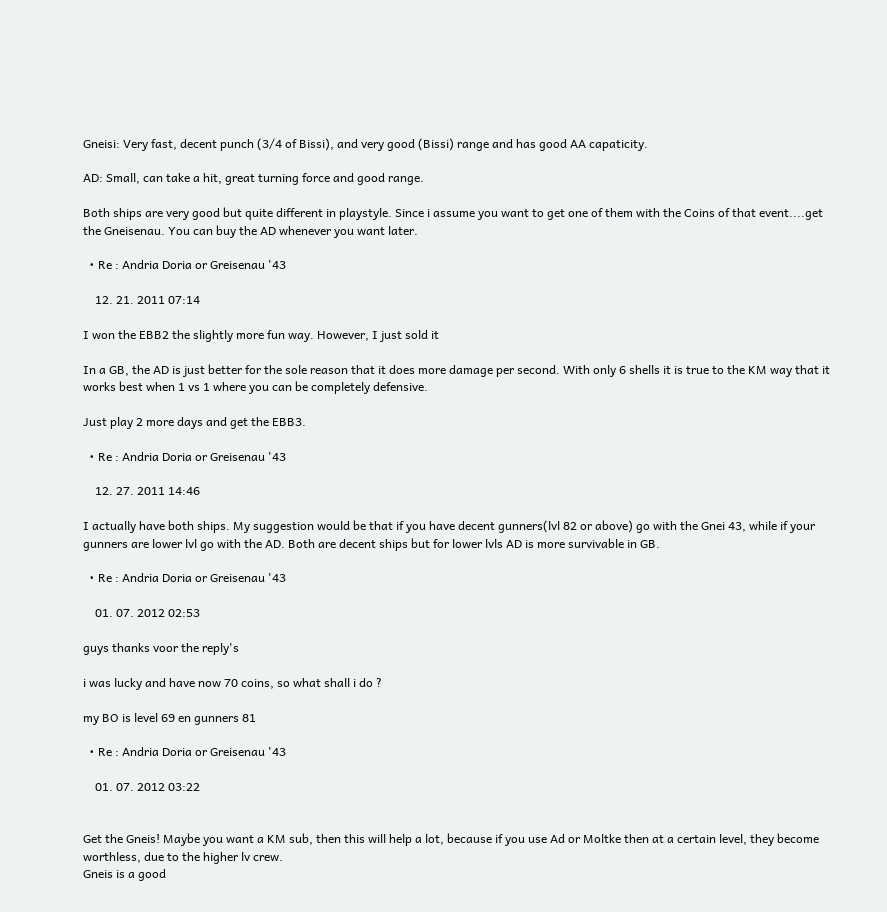Gneisi: Very fast, decent punch (3/4 of Bissi), and very good (Bissi) range and has good AA capaticity.

AD: Small, can take a hit, great turning force and good range.

Both ships are very good but quite different in playstyle. Since i assume you want to get one of them with the Coins of that event....get the Gneisenau. You can buy the AD whenever you want later.

  • Re : Andria Doria or Greisenau '43

    12. 21. 2011 07:14

I won the EBB2 the slightly more fun way. However, I just sold it

In a GB, the AD is just better for the sole reason that it does more damage per second. With only 6 shells it is true to the KM way that it works best when 1 vs 1 where you can be completely defensive.

Just play 2 more days and get the EBB3.

  • Re : Andria Doria or Greisenau '43

    12. 27. 2011 14:46

I actually have both ships. My suggestion would be that if you have decent gunners(lvl 82 or above) go with the Gnei 43, while if your gunners are lower lvl go with the AD. Both are decent ships but for lower lvls AD is more survivable in GB.

  • Re : Andria Doria or Greisenau '43

    01. 07. 2012 02:53

guys thanks voor the reply's

i was lucky and have now 70 coins, so what shall i do ?

my BO is level 69 en gunners 81

  • Re : Andria Doria or Greisenau '43

    01. 07. 2012 03:22


Get the Gneis! Maybe you want a KM sub, then this will help a lot, because if you use Ad or Moltke then at a certain level, they become worthless, due to the higher lv crew.
Gneis is a good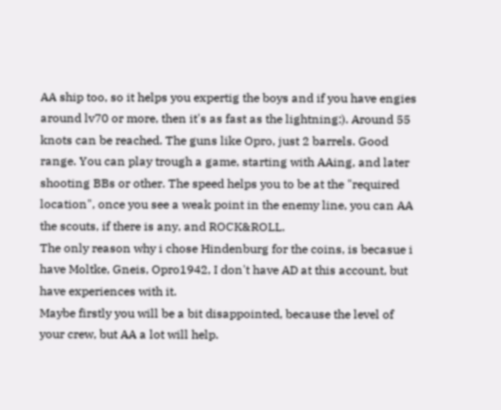AA ship too, so it helps you expertig the boys and if you have engies around lv70 or more, then it's as fast as the lightning:). Around 55 knots can be reached. The guns like Opro, just 2 barrels. Good range. You can play trough a game, starting with AAing, and later shooting BBs or other. The speed helps you to be at the "required location", once you see a weak point in the enemy line, you can AA the scouts, if there is any, and ROCK&ROLL.
The only reason why i chose Hindenburg for the coins, is becasue i have Moltke, Gneis, Opro1942, I don't have AD at this account, but have experiences with it.
Maybe firstly you will be a bit disappointed, because the level of your crew, but AA a lot will help.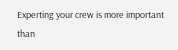Experting your crew is more important than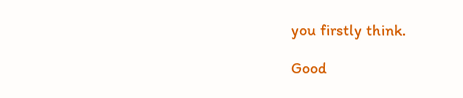you firstly think.

Good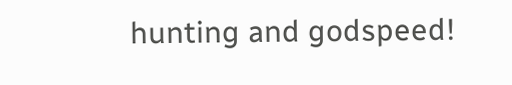hunting and godspeed!